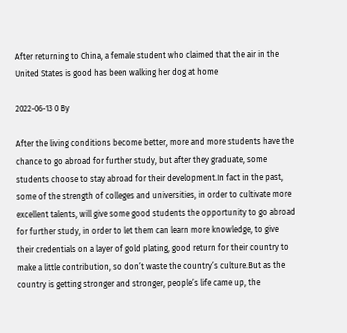After returning to China, a female student who claimed that the air in the United States is good has been walking her dog at home

2022-06-13 0 By

After the living conditions become better, more and more students have the chance to go abroad for further study, but after they graduate, some students choose to stay abroad for their development.In fact in the past, some of the strength of colleges and universities, in order to cultivate more excellent talents, will give some good students the opportunity to go abroad for further study, in order to let them can learn more knowledge, to give their credentials on a layer of gold plating, good return for their country to make a little contribution, so don’t waste the country’s culture.But as the country is getting stronger and stronger, people’s life came up, the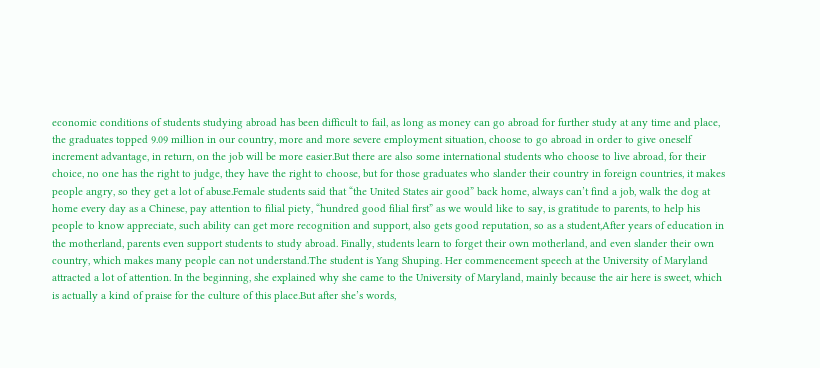economic conditions of students studying abroad has been difficult to fail, as long as money can go abroad for further study at any time and place, the graduates topped 9.09 million in our country, more and more severe employment situation, choose to go abroad in order to give oneself increment advantage, in return, on the job will be more easier.But there are also some international students who choose to live abroad, for their choice, no one has the right to judge, they have the right to choose, but for those graduates who slander their country in foreign countries, it makes people angry, so they get a lot of abuse.Female students said that “the United States air good” back home, always can’t find a job, walk the dog at home every day as a Chinese, pay attention to filial piety, “hundred good filial first” as we would like to say, is gratitude to parents, to help his people to know appreciate, such ability can get more recognition and support, also gets good reputation, so as a student,After years of education in the motherland, parents even support students to study abroad. Finally, students learn to forget their own motherland, and even slander their own country, which makes many people can not understand.The student is Yang Shuping. Her commencement speech at the University of Maryland attracted a lot of attention. In the beginning, she explained why she came to the University of Maryland, mainly because the air here is sweet, which is actually a kind of praise for the culture of this place.But after she’s words,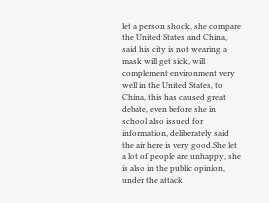let a person shock, she compare the United States and China, said his city is not wearing a mask will get sick, will complement environment very well in the United States, to China, this has caused great debate, even before she in school also issued for information, deliberately said the air here is very good.She let a lot of people are unhappy, she is also in the public opinion, under the attack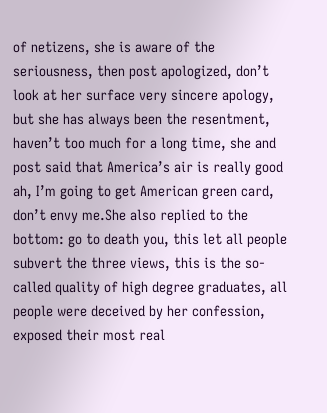of netizens, she is aware of the seriousness, then post apologized, don’t look at her surface very sincere apology, but she has always been the resentment, haven’t too much for a long time, she and post said that America’s air is really good ah, I’m going to get American green card, don’t envy me.She also replied to the bottom: go to death you, this let all people subvert the three views, this is the so-called quality of high degree graduates, all people were deceived by her confession, exposed their most real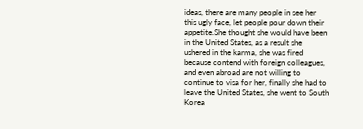ideas, there are many people in see her this ugly face, let people pour down their appetite.She thought she would have been in the United States, as a result she ushered in the karma, she was fired because contend with foreign colleagues, and even abroad are not willing to continue to visa for her, finally she had to leave the United States, she went to South Korea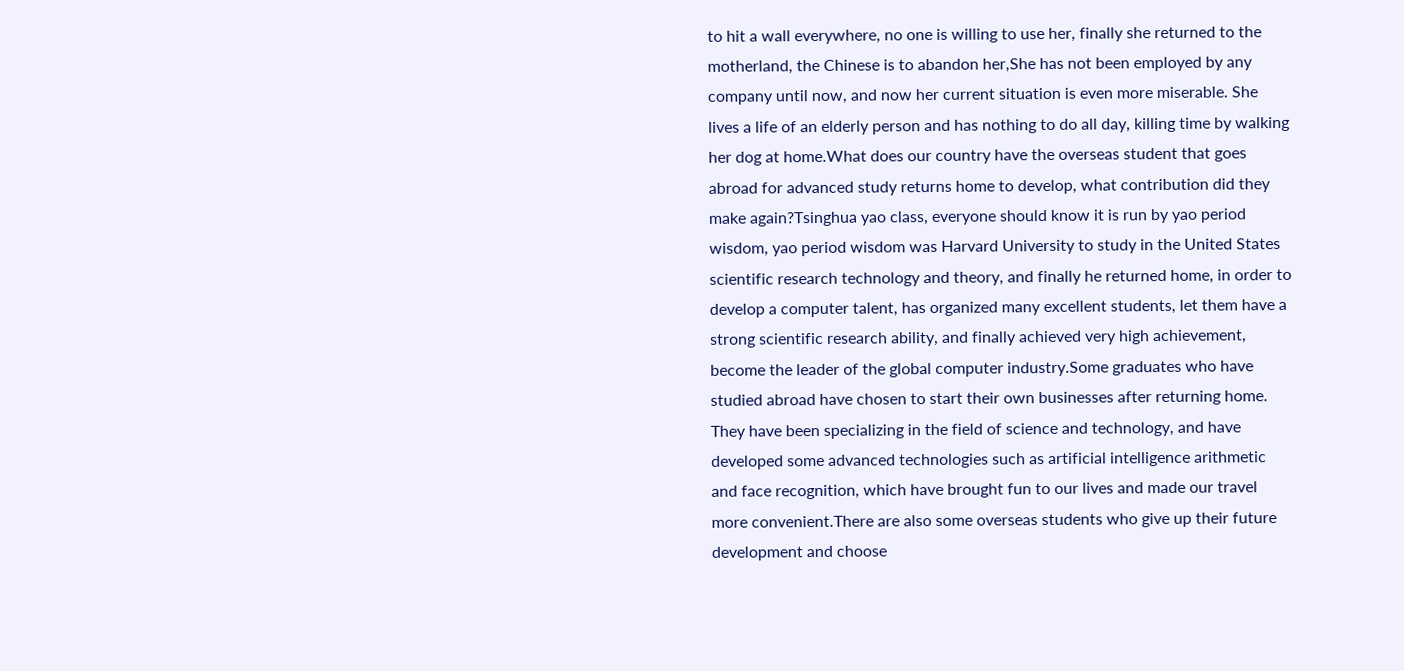to hit a wall everywhere, no one is willing to use her, finally she returned to the motherland, the Chinese is to abandon her,She has not been employed by any company until now, and now her current situation is even more miserable. She lives a life of an elderly person and has nothing to do all day, killing time by walking her dog at home.What does our country have the overseas student that goes abroad for advanced study returns home to develop, what contribution did they make again?Tsinghua yao class, everyone should know it is run by yao period wisdom, yao period wisdom was Harvard University to study in the United States scientific research technology and theory, and finally he returned home, in order to develop a computer talent, has organized many excellent students, let them have a strong scientific research ability, and finally achieved very high achievement, become the leader of the global computer industry.Some graduates who have studied abroad have chosen to start their own businesses after returning home. They have been specializing in the field of science and technology, and have developed some advanced technologies such as artificial intelligence arithmetic and face recognition, which have brought fun to our lives and made our travel more convenient.There are also some overseas students who give up their future development and choose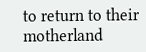to return to their motherland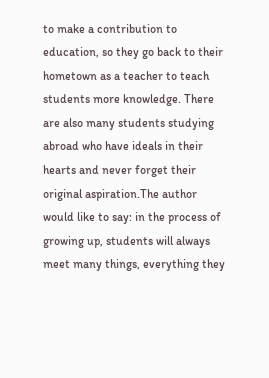to make a contribution to education, so they go back to their hometown as a teacher to teach students more knowledge. There are also many students studying abroad who have ideals in their hearts and never forget their original aspiration.The author would like to say: in the process of growing up, students will always meet many things, everything they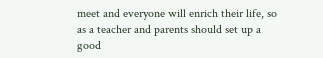meet and everyone will enrich their life, so as a teacher and parents should set up a good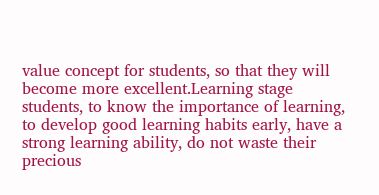value concept for students, so that they will become more excellent.Learning stage students, to know the importance of learning, to develop good learning habits early, have a strong learning ability, do not waste their precious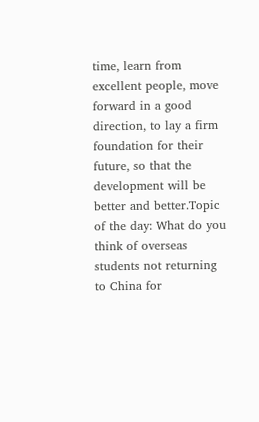time, learn from excellent people, move forward in a good direction, to lay a firm foundation for their future, so that the development will be better and better.Topic of the day: What do you think of overseas students not returning to China for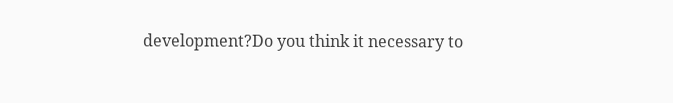development?Do you think it necessary to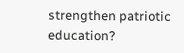strengthen patriotic education?